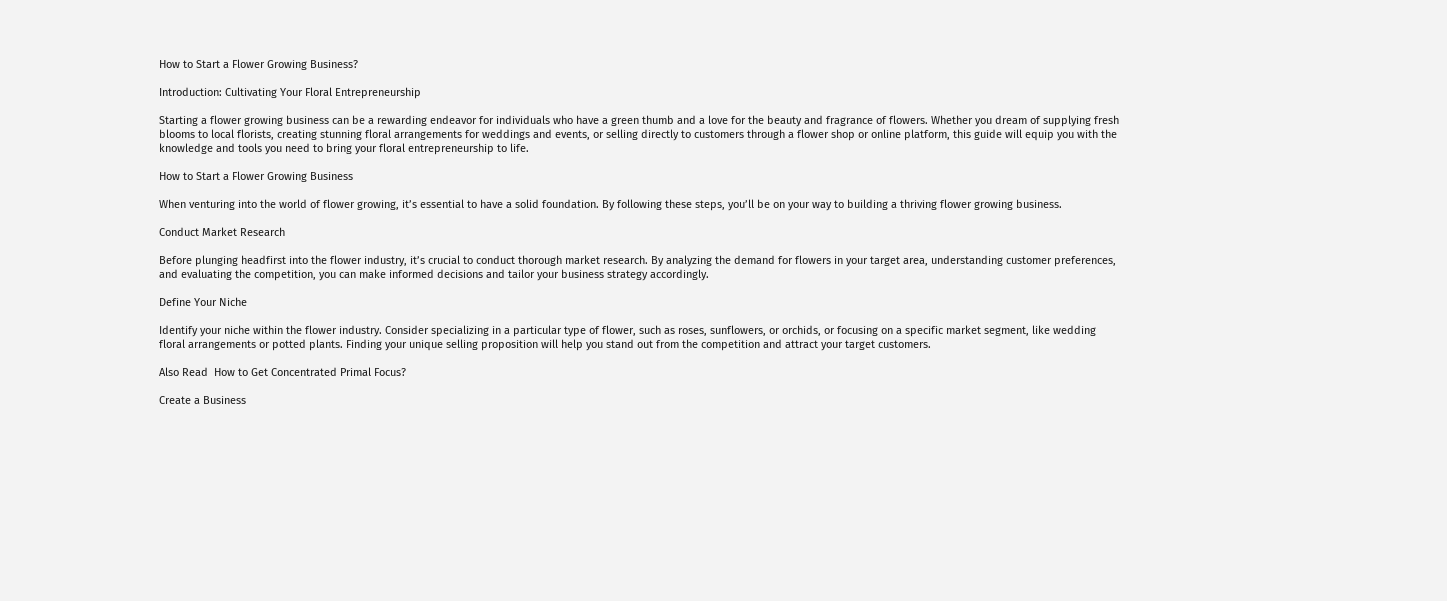How to Start a Flower Growing Business?

Introduction: Cultivating Your Floral Entrepreneurship

Starting a flower growing business can be a rewarding endeavor for individuals who have a green thumb and a love for the beauty and fragrance of flowers. Whether you dream of supplying fresh blooms to local florists, creating stunning floral arrangements for weddings and events, or selling directly to customers through a flower shop or online platform, this guide will equip you with the knowledge and tools you need to bring your floral entrepreneurship to life.

How to Start a Flower Growing Business

When venturing into the world of flower growing, it’s essential to have a solid foundation. By following these steps, you’ll be on your way to building a thriving flower growing business.

Conduct Market Research

Before plunging headfirst into the flower industry, it’s crucial to conduct thorough market research. By analyzing the demand for flowers in your target area, understanding customer preferences, and evaluating the competition, you can make informed decisions and tailor your business strategy accordingly.

Define Your Niche

Identify your niche within the flower industry. Consider specializing in a particular type of flower, such as roses, sunflowers, or orchids, or focusing on a specific market segment, like wedding floral arrangements or potted plants. Finding your unique selling proposition will help you stand out from the competition and attract your target customers.

Also Read  How to Get Concentrated Primal Focus?

Create a Business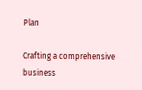Plan

Crafting a comprehensive business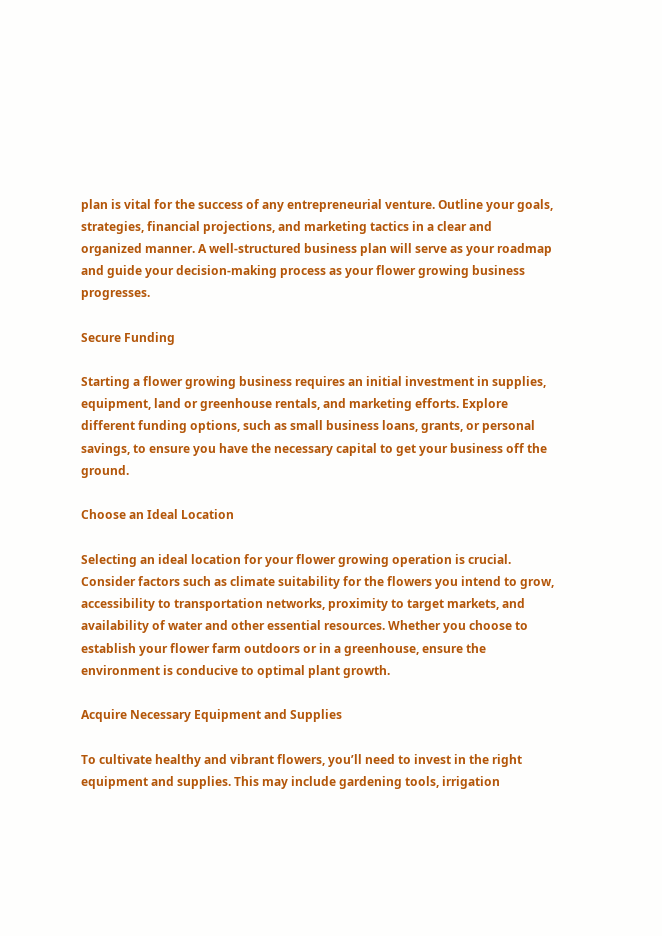plan is vital for the success of any entrepreneurial venture. Outline your goals, strategies, financial projections, and marketing tactics in a clear and organized manner. A well-structured business plan will serve as your roadmap and guide your decision-making process as your flower growing business progresses.

Secure Funding

Starting a flower growing business requires an initial investment in supplies, equipment, land or greenhouse rentals, and marketing efforts. Explore different funding options, such as small business loans, grants, or personal savings, to ensure you have the necessary capital to get your business off the ground.

Choose an Ideal Location

Selecting an ideal location for your flower growing operation is crucial. Consider factors such as climate suitability for the flowers you intend to grow, accessibility to transportation networks, proximity to target markets, and availability of water and other essential resources. Whether you choose to establish your flower farm outdoors or in a greenhouse, ensure the environment is conducive to optimal plant growth.

Acquire Necessary Equipment and Supplies

To cultivate healthy and vibrant flowers, you’ll need to invest in the right equipment and supplies. This may include gardening tools, irrigation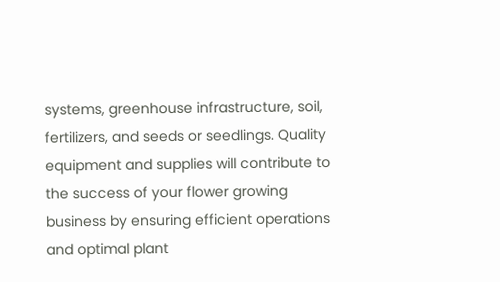systems, greenhouse infrastructure, soil, fertilizers, and seeds or seedlings. Quality equipment and supplies will contribute to the success of your flower growing business by ensuring efficient operations and optimal plant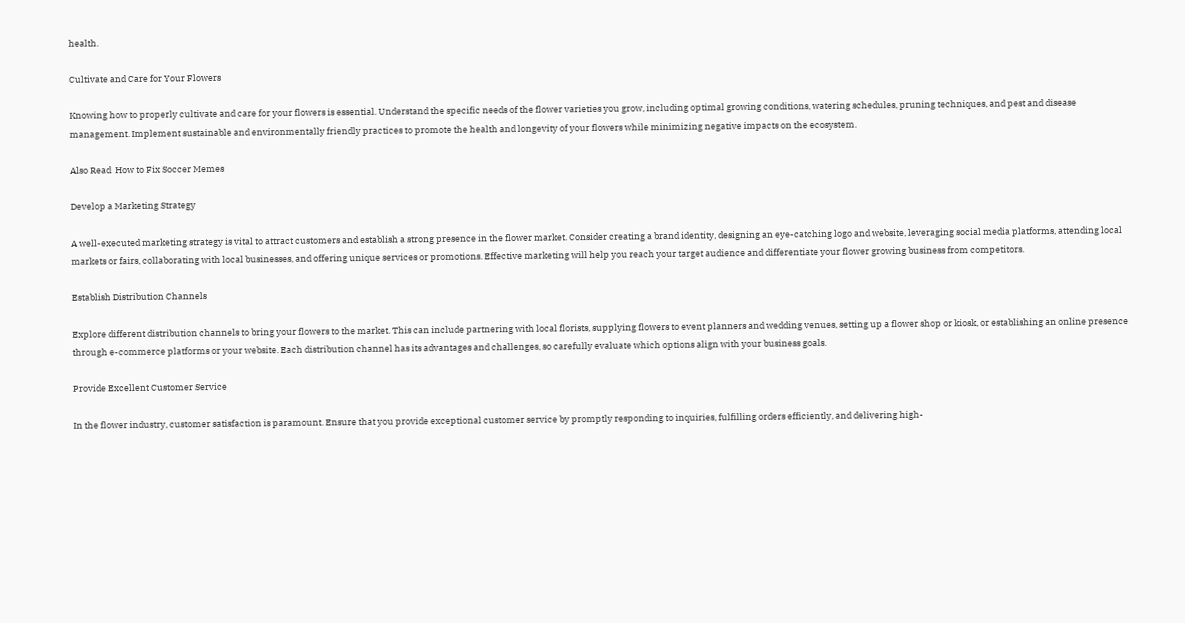health.

Cultivate and Care for Your Flowers

Knowing how to properly cultivate and care for your flowers is essential. Understand the specific needs of the flower varieties you grow, including optimal growing conditions, watering schedules, pruning techniques, and pest and disease management. Implement sustainable and environmentally friendly practices to promote the health and longevity of your flowers while minimizing negative impacts on the ecosystem.

Also Read  How to Fix Soccer Memes

Develop a Marketing Strategy

A well-executed marketing strategy is vital to attract customers and establish a strong presence in the flower market. Consider creating a brand identity, designing an eye-catching logo and website, leveraging social media platforms, attending local markets or fairs, collaborating with local businesses, and offering unique services or promotions. Effective marketing will help you reach your target audience and differentiate your flower growing business from competitors.

Establish Distribution Channels

Explore different distribution channels to bring your flowers to the market. This can include partnering with local florists, supplying flowers to event planners and wedding venues, setting up a flower shop or kiosk, or establishing an online presence through e-commerce platforms or your website. Each distribution channel has its advantages and challenges, so carefully evaluate which options align with your business goals.

Provide Excellent Customer Service

In the flower industry, customer satisfaction is paramount. Ensure that you provide exceptional customer service by promptly responding to inquiries, fulfilling orders efficiently, and delivering high-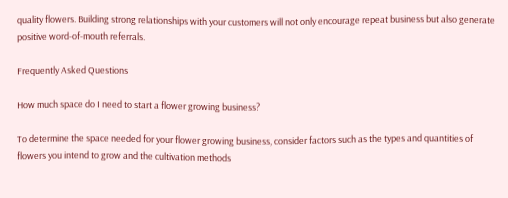quality flowers. Building strong relationships with your customers will not only encourage repeat business but also generate positive word-of-mouth referrals.

Frequently Asked Questions

How much space do I need to start a flower growing business?

To determine the space needed for your flower growing business, consider factors such as the types and quantities of flowers you intend to grow and the cultivation methods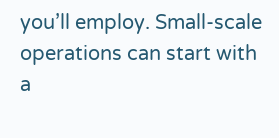you’ll employ. Small-scale operations can start with a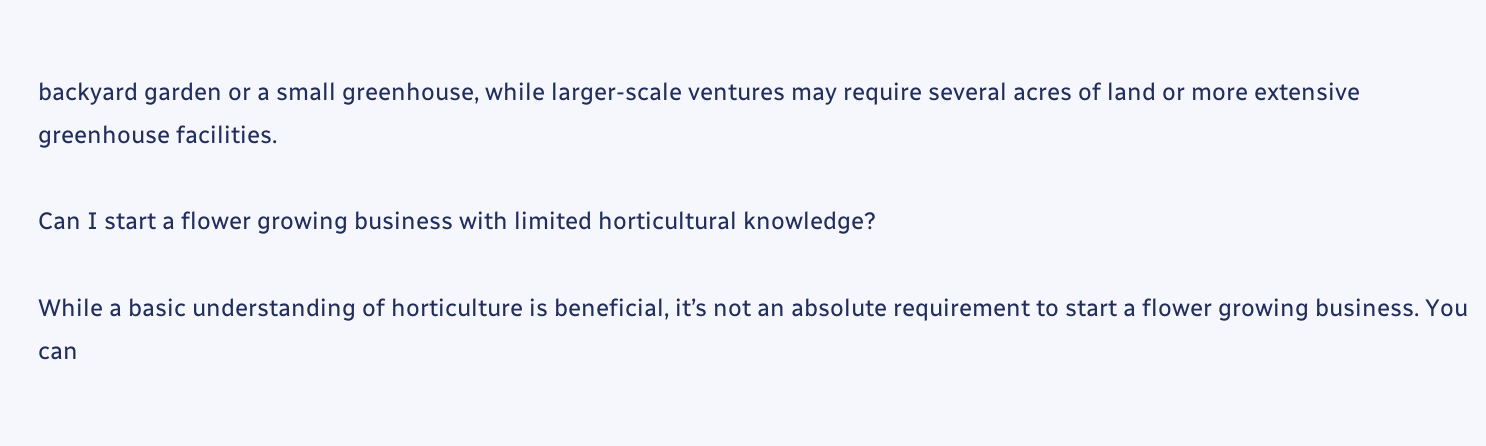backyard garden or a small greenhouse, while larger-scale ventures may require several acres of land or more extensive greenhouse facilities.

Can I start a flower growing business with limited horticultural knowledge?

While a basic understanding of horticulture is beneficial, it’s not an absolute requirement to start a flower growing business. You can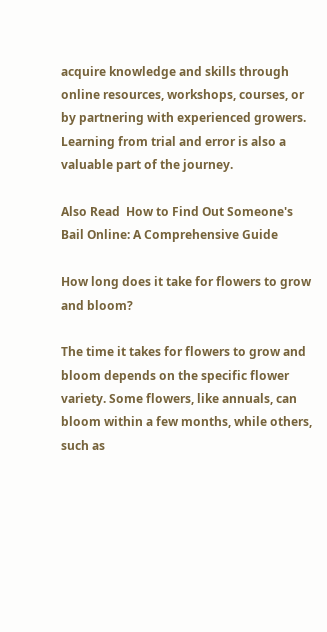acquire knowledge and skills through online resources, workshops, courses, or by partnering with experienced growers. Learning from trial and error is also a valuable part of the journey.

Also Read  How to Find Out Someone's Bail Online: A Comprehensive Guide

How long does it take for flowers to grow and bloom?

The time it takes for flowers to grow and bloom depends on the specific flower variety. Some flowers, like annuals, can bloom within a few months, while others, such as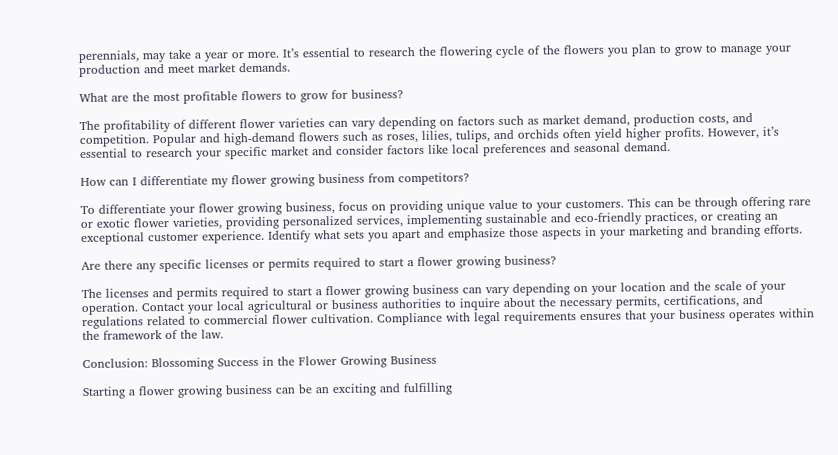perennials, may take a year or more. It’s essential to research the flowering cycle of the flowers you plan to grow to manage your production and meet market demands.

What are the most profitable flowers to grow for business?

The profitability of different flower varieties can vary depending on factors such as market demand, production costs, and competition. Popular and high-demand flowers such as roses, lilies, tulips, and orchids often yield higher profits. However, it’s essential to research your specific market and consider factors like local preferences and seasonal demand.

How can I differentiate my flower growing business from competitors?

To differentiate your flower growing business, focus on providing unique value to your customers. This can be through offering rare or exotic flower varieties, providing personalized services, implementing sustainable and eco-friendly practices, or creating an exceptional customer experience. Identify what sets you apart and emphasize those aspects in your marketing and branding efforts.

Are there any specific licenses or permits required to start a flower growing business?

The licenses and permits required to start a flower growing business can vary depending on your location and the scale of your operation. Contact your local agricultural or business authorities to inquire about the necessary permits, certifications, and regulations related to commercial flower cultivation. Compliance with legal requirements ensures that your business operates within the framework of the law.

Conclusion: Blossoming Success in the Flower Growing Business

Starting a flower growing business can be an exciting and fulfilling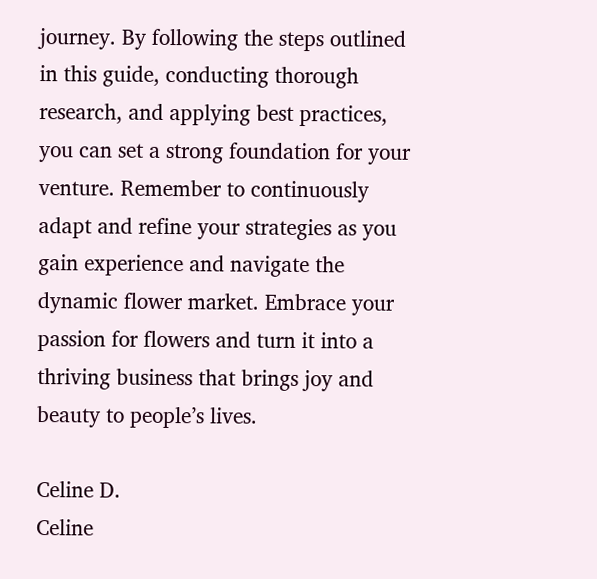journey. By following the steps outlined in this guide, conducting thorough research, and applying best practices, you can set a strong foundation for your venture. Remember to continuously adapt and refine your strategies as you gain experience and navigate the dynamic flower market. Embrace your passion for flowers and turn it into a thriving business that brings joy and beauty to people’s lives.

Celine D.
Celine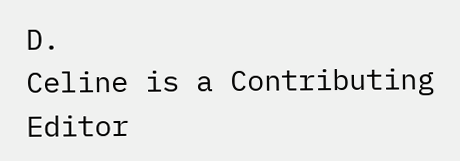D.
Celine is a Contributing Editor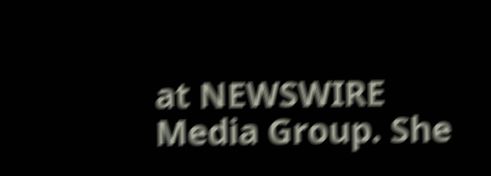at NEWSWIRE Media Group. She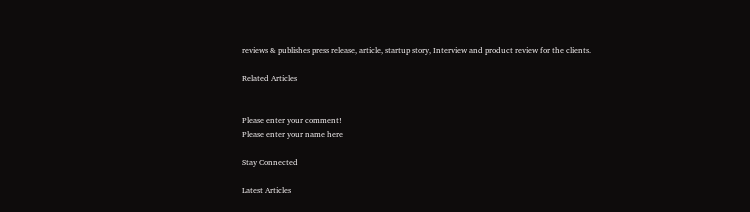reviews & publishes press release, article, startup story, Interview and product review for the clients.

Related Articles


Please enter your comment!
Please enter your name here

Stay Connected

Latest Articles